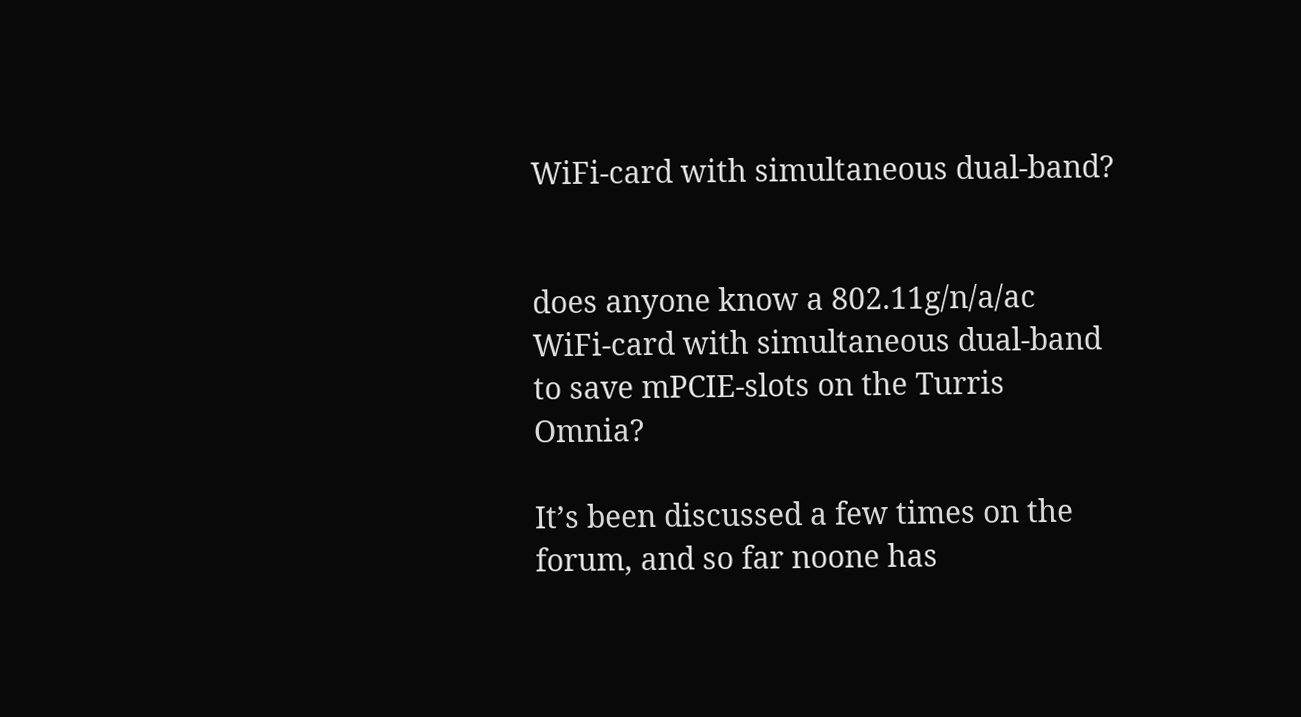WiFi-card with simultaneous dual-band?


does anyone know a 802.11g/n/a/ac WiFi-card with simultaneous dual-band to save mPCIE-slots on the Turris Omnia?

It’s been discussed a few times on the forum, and so far noone has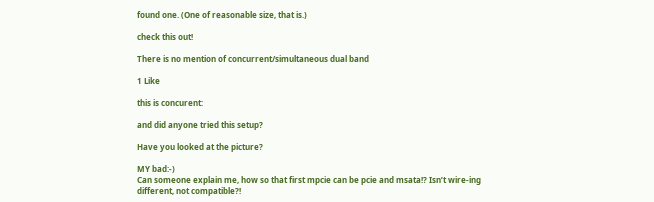found one. (One of reasonable size, that is.)

check this out!

There is no mention of concurrent/simultaneous dual band

1 Like

this is concurent:

and did anyone tried this setup?

Have you looked at the picture?

MY bad:-)
Can someone explain me, how so that first mpcie can be pcie and msata!? Isn’t wire-ing different, not compatible?!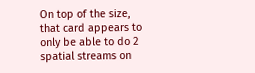On top of the size, that card appears to only be able to do 2 spatial streams on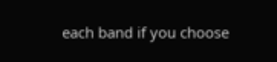each band if you choose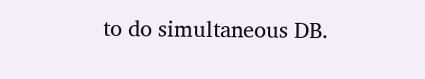to do simultaneous DB.